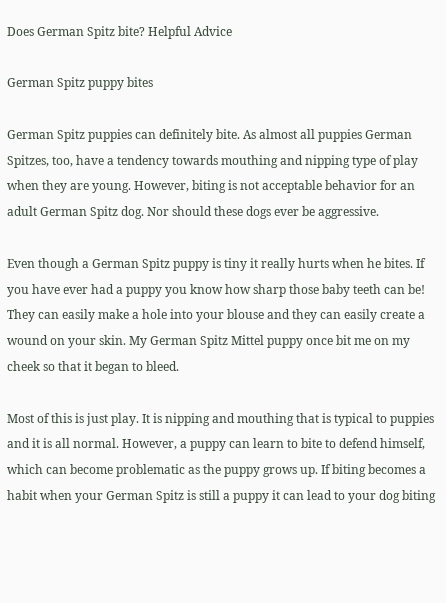Does German Spitz bite? Helpful Advice

German Spitz puppy bites

German Spitz puppies can definitely bite. As almost all puppies German Spitzes, too, have a tendency towards mouthing and nipping type of play when they are young. However, biting is not acceptable behavior for an adult German Spitz dog. Nor should these dogs ever be aggressive.

Even though a German Spitz puppy is tiny it really hurts when he bites. If you have ever had a puppy you know how sharp those baby teeth can be! They can easily make a hole into your blouse and they can easily create a wound on your skin. My German Spitz Mittel puppy once bit me on my cheek so that it began to bleed.

Most of this is just play. It is nipping and mouthing that is typical to puppies and it is all normal. However, a puppy can learn to bite to defend himself, which can become problematic as the puppy grows up. If biting becomes a habit when your German Spitz is still a puppy it can lead to your dog biting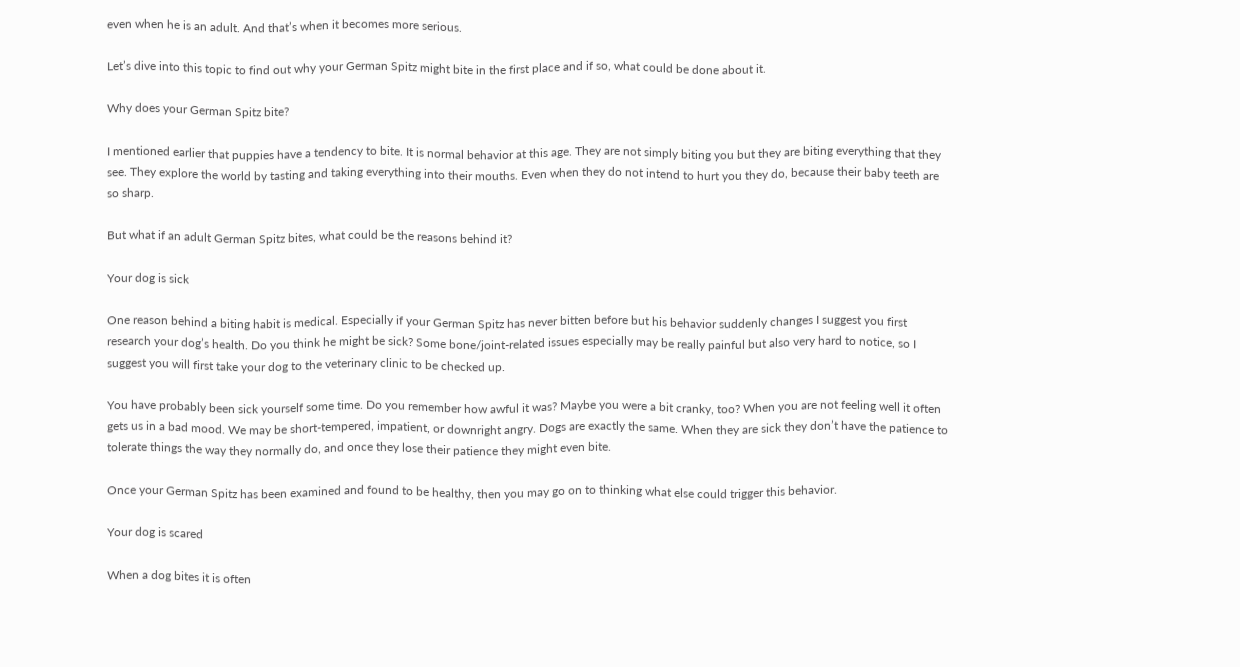even when he is an adult. And that’s when it becomes more serious.

Let’s dive into this topic to find out why your German Spitz might bite in the first place and if so, what could be done about it.

Why does your German Spitz bite?

I mentioned earlier that puppies have a tendency to bite. It is normal behavior at this age. They are not simply biting you but they are biting everything that they see. They explore the world by tasting and taking everything into their mouths. Even when they do not intend to hurt you they do, because their baby teeth are so sharp.

But what if an adult German Spitz bites, what could be the reasons behind it?

Your dog is sick

One reason behind a biting habit is medical. Especially if your German Spitz has never bitten before but his behavior suddenly changes I suggest you first research your dog’s health. Do you think he might be sick? Some bone/joint-related issues especially may be really painful but also very hard to notice, so I suggest you will first take your dog to the veterinary clinic to be checked up.

You have probably been sick yourself some time. Do you remember how awful it was? Maybe you were a bit cranky, too? When you are not feeling well it often gets us in a bad mood. We may be short-tempered, impatient, or downright angry. Dogs are exactly the same. When they are sick they don’t have the patience to tolerate things the way they normally do, and once they lose their patience they might even bite.

Once your German Spitz has been examined and found to be healthy, then you may go on to thinking what else could trigger this behavior.

Your dog is scared

When a dog bites it is often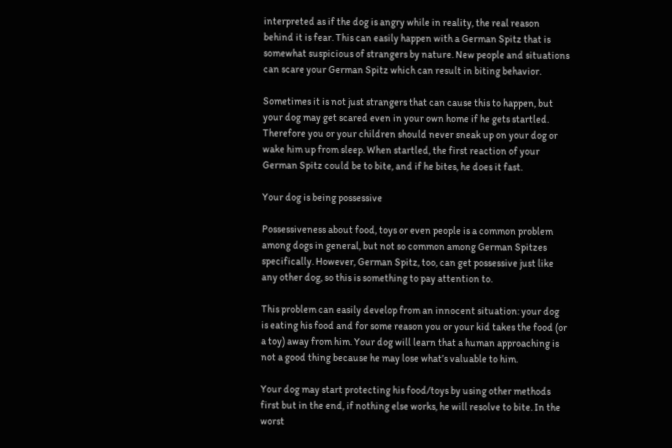interpreted as if the dog is angry while in reality, the real reason behind it is fear. This can easily happen with a German Spitz that is somewhat suspicious of strangers by nature. New people and situations can scare your German Spitz which can result in biting behavior.

Sometimes it is not just strangers that can cause this to happen, but your dog may get scared even in your own home if he gets startled. Therefore you or your children should never sneak up on your dog or wake him up from sleep. When startled, the first reaction of your German Spitz could be to bite, and if he bites, he does it fast.

Your dog is being possessive

Possessiveness about food, toys or even people is a common problem among dogs in general, but not so common among German Spitzes specifically. However, German Spitz, too, can get possessive just like any other dog, so this is something to pay attention to.

This problem can easily develop from an innocent situation: your dog is eating his food and for some reason you or your kid takes the food (or a toy) away from him. Your dog will learn that a human approaching is not a good thing because he may lose what’s valuable to him.

Your dog may start protecting his food/toys by using other methods first but in the end, if nothing else works, he will resolve to bite. In the worst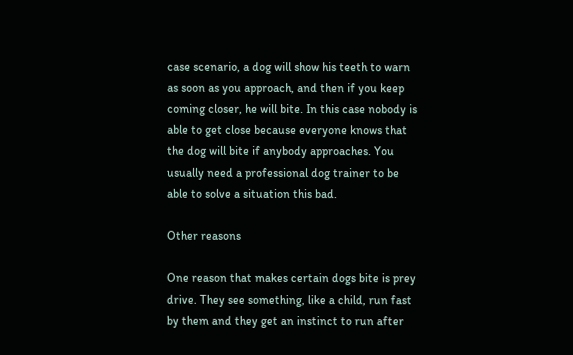case scenario, a dog will show his teeth to warn as soon as you approach, and then if you keep coming closer, he will bite. In this case nobody is able to get close because everyone knows that the dog will bite if anybody approaches. You usually need a professional dog trainer to be able to solve a situation this bad.

Other reasons

One reason that makes certain dogs bite is prey drive. They see something, like a child, run fast by them and they get an instinct to run after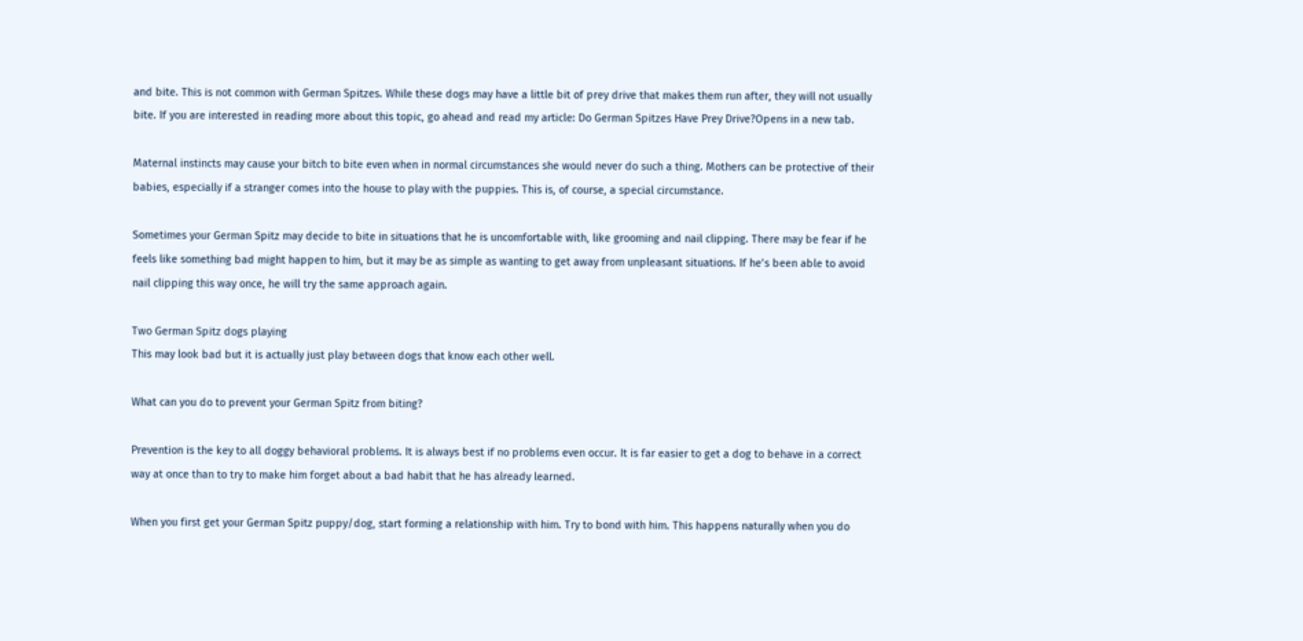and bite. This is not common with German Spitzes. While these dogs may have a little bit of prey drive that makes them run after, they will not usually bite. If you are interested in reading more about this topic, go ahead and read my article: Do German Spitzes Have Prey Drive?Opens in a new tab.

Maternal instincts may cause your bitch to bite even when in normal circumstances she would never do such a thing. Mothers can be protective of their babies, especially if a stranger comes into the house to play with the puppies. This is, of course, a special circumstance.

Sometimes your German Spitz may decide to bite in situations that he is uncomfortable with, like grooming and nail clipping. There may be fear if he feels like something bad might happen to him, but it may be as simple as wanting to get away from unpleasant situations. If he’s been able to avoid nail clipping this way once, he will try the same approach again.

Two German Spitz dogs playing
This may look bad but it is actually just play between dogs that know each other well.

What can you do to prevent your German Spitz from biting?

Prevention is the key to all doggy behavioral problems. It is always best if no problems even occur. It is far easier to get a dog to behave in a correct way at once than to try to make him forget about a bad habit that he has already learned.

When you first get your German Spitz puppy/dog, start forming a relationship with him. Try to bond with him. This happens naturally when you do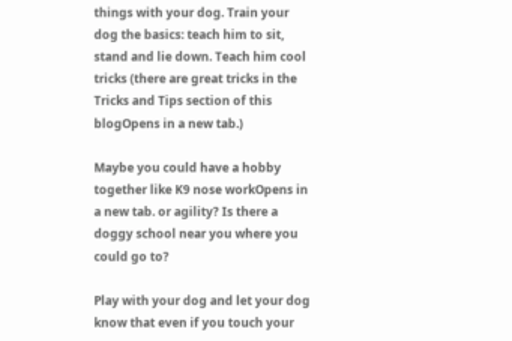things with your dog. Train your dog the basics: teach him to sit, stand and lie down. Teach him cool tricks (there are great tricks in the Tricks and Tips section of this blogOpens in a new tab.)

Maybe you could have a hobby together like K9 nose workOpens in a new tab. or agility? Is there a doggy school near you where you could go to?

Play with your dog and let your dog know that even if you touch your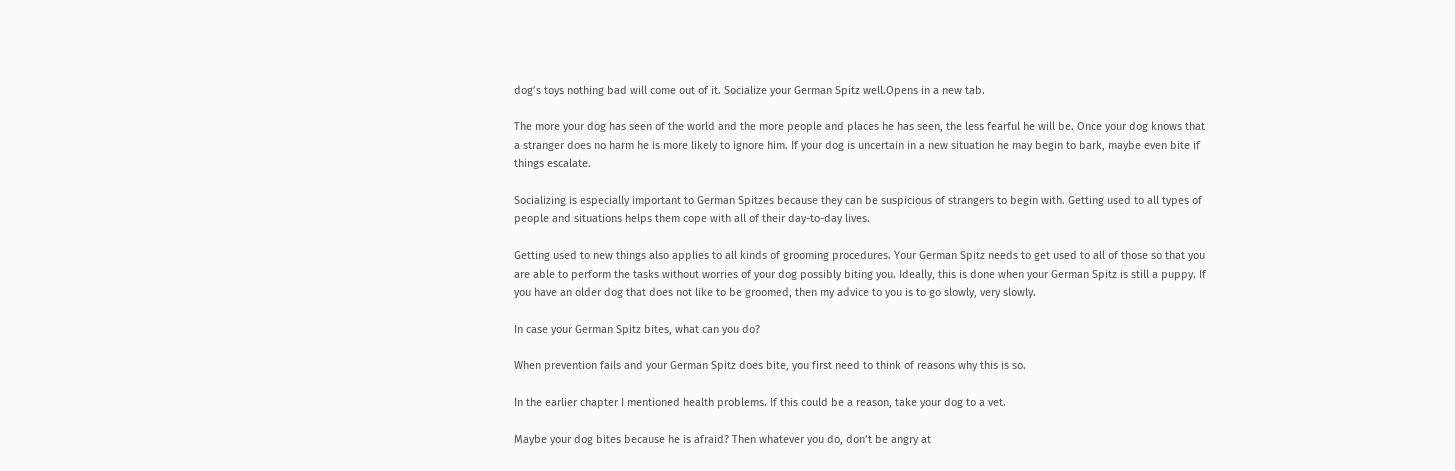dog’s toys nothing bad will come out of it. Socialize your German Spitz well.Opens in a new tab.

The more your dog has seen of the world and the more people and places he has seen, the less fearful he will be. Once your dog knows that a stranger does no harm he is more likely to ignore him. If your dog is uncertain in a new situation he may begin to bark, maybe even bite if things escalate.

Socializing is especially important to German Spitzes because they can be suspicious of strangers to begin with. Getting used to all types of people and situations helps them cope with all of their day-to-day lives.

Getting used to new things also applies to all kinds of grooming procedures. Your German Spitz needs to get used to all of those so that you are able to perform the tasks without worries of your dog possibly biting you. Ideally, this is done when your German Spitz is still a puppy. If you have an older dog that does not like to be groomed, then my advice to you is to go slowly, very slowly.

In case your German Spitz bites, what can you do?

When prevention fails and your German Spitz does bite, you first need to think of reasons why this is so.

In the earlier chapter I mentioned health problems. If this could be a reason, take your dog to a vet.

Maybe your dog bites because he is afraid? Then whatever you do, don’t be angry at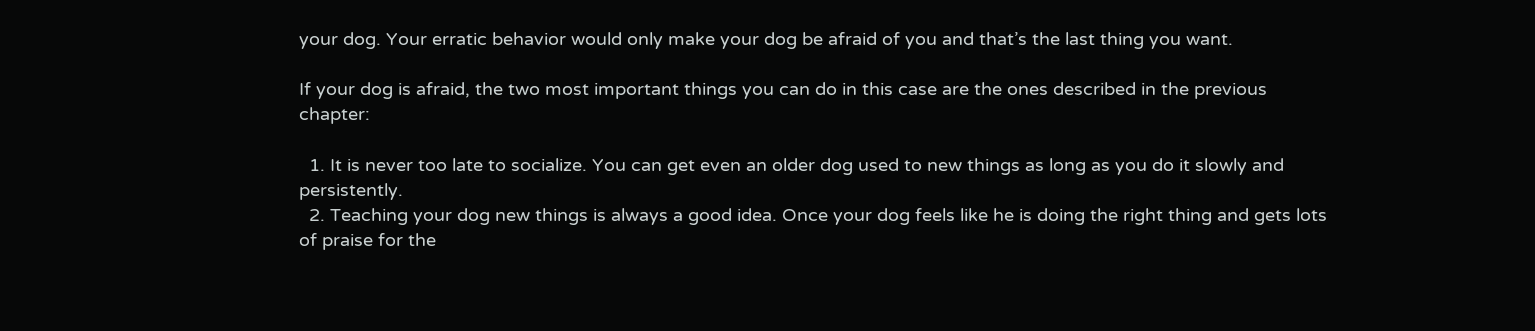your dog. Your erratic behavior would only make your dog be afraid of you and that’s the last thing you want.

If your dog is afraid, the two most important things you can do in this case are the ones described in the previous chapter:

  1. It is never too late to socialize. You can get even an older dog used to new things as long as you do it slowly and persistently.
  2. Teaching your dog new things is always a good idea. Once your dog feels like he is doing the right thing and gets lots of praise for the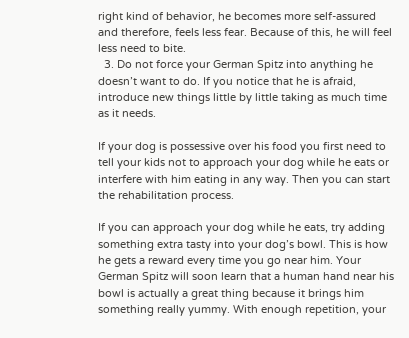right kind of behavior, he becomes more self-assured and therefore, feels less fear. Because of this, he will feel less need to bite.
  3. Do not force your German Spitz into anything he doesn’t want to do. If you notice that he is afraid, introduce new things little by little taking as much time as it needs.

If your dog is possessive over his food you first need to tell your kids not to approach your dog while he eats or interfere with him eating in any way. Then you can start the rehabilitation process.

If you can approach your dog while he eats, try adding something extra tasty into your dog’s bowl. This is how he gets a reward every time you go near him. Your German Spitz will soon learn that a human hand near his bowl is actually a great thing because it brings him something really yummy. With enough repetition, your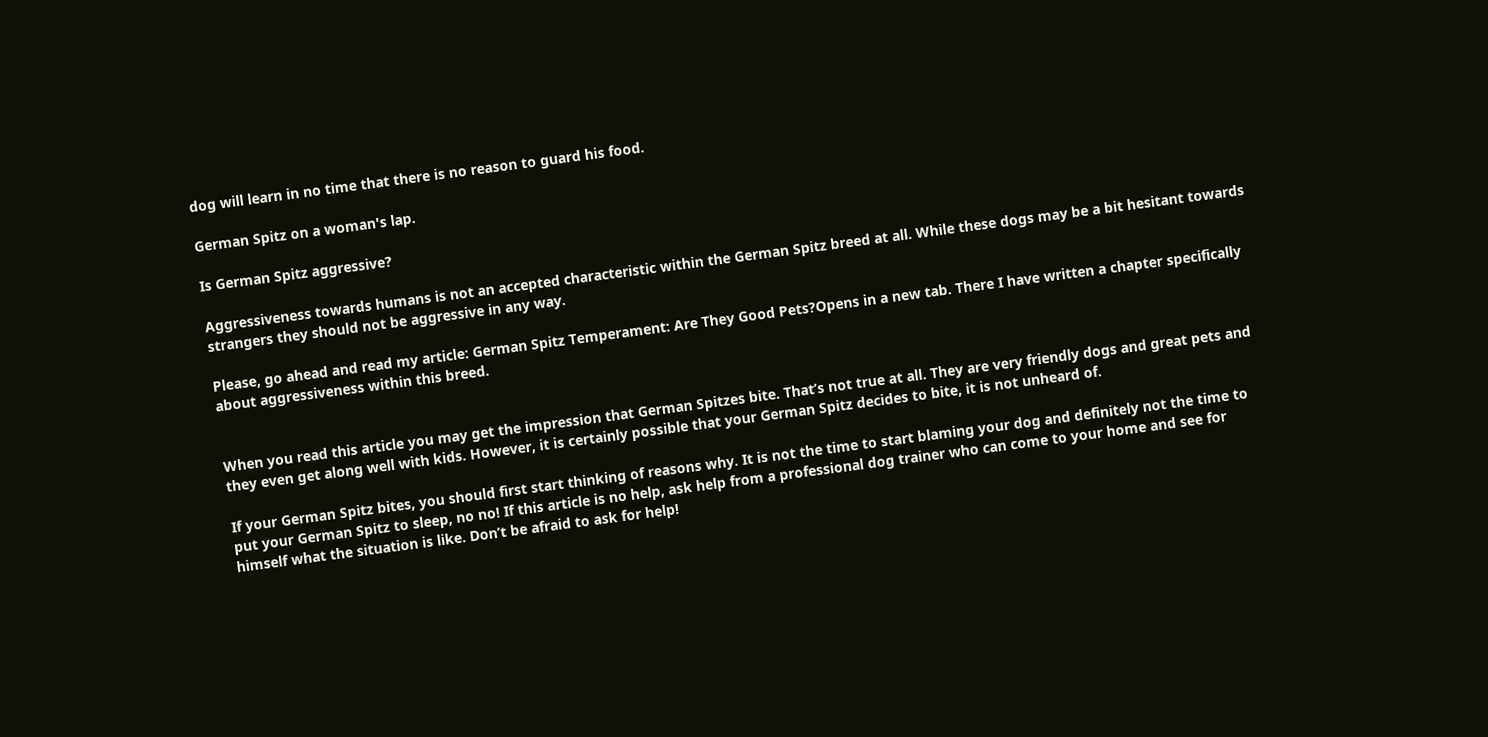dog will learn in no time that there is no reason to guard his food.

German Spitz on a woman's lap.

Is German Spitz aggressive?

Aggressiveness towards humans is not an accepted characteristic within the German Spitz breed at all. While these dogs may be a bit hesitant towards strangers they should not be aggressive in any way.

Please, go ahead and read my article: German Spitz Temperament: Are They Good Pets?Opens in a new tab. There I have written a chapter specifically about aggressiveness within this breed.


When you read this article you may get the impression that German Spitzes bite. That’s not true at all. They are very friendly dogs and great pets and they even get along well with kids. However, it is certainly possible that your German Spitz decides to bite, it is not unheard of.

If your German Spitz bites, you should first start thinking of reasons why. It is not the time to start blaming your dog and definitely not the time to put your German Spitz to sleep, no no! If this article is no help, ask help from a professional dog trainer who can come to your home and see for himself what the situation is like. Don’t be afraid to ask for help!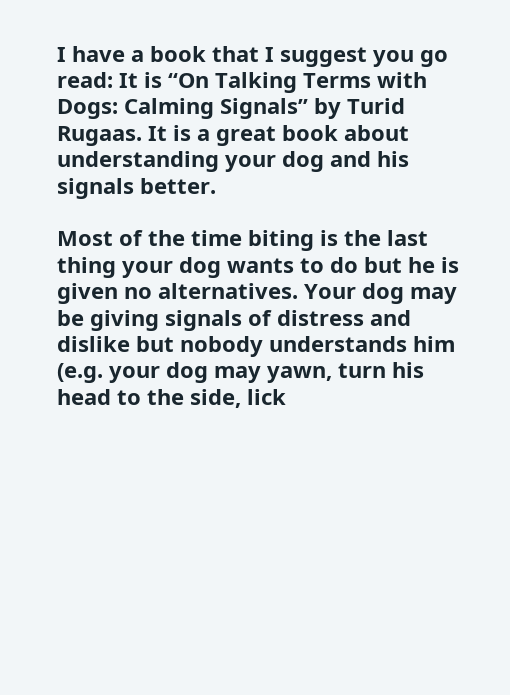I have a book that I suggest you go read: It is “On Talking Terms with Dogs: Calming Signals” by Turid Rugaas. It is a great book about understanding your dog and his signals better.

Most of the time biting is the last thing your dog wants to do but he is given no alternatives. Your dog may be giving signals of distress and dislike but nobody understands him (e.g. your dog may yawn, turn his head to the side, lick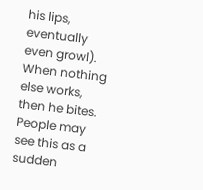his lips, eventually even growl). When nothing else works, then he bites. People may see this as a sudden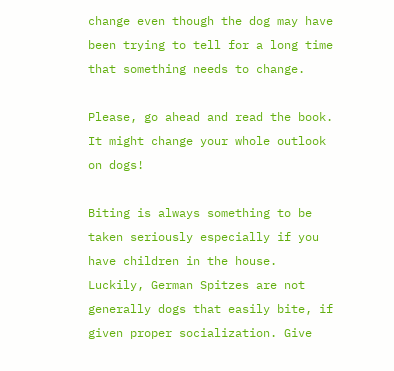change even though the dog may have been trying to tell for a long time that something needs to change.

Please, go ahead and read the book. It might change your whole outlook on dogs!

Biting is always something to be taken seriously especially if you have children in the house. Luckily, German Spitzes are not generally dogs that easily bite, if given proper socialization. Give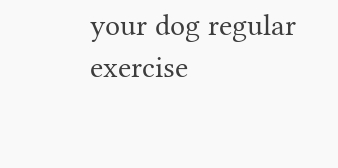your dog regular exercise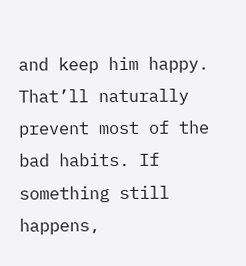and keep him happy. That’ll naturally prevent most of the bad habits. If something still happens,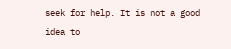seek for help. It is not a good idea to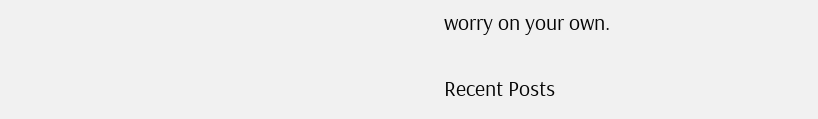worry on your own.

Recent Posts